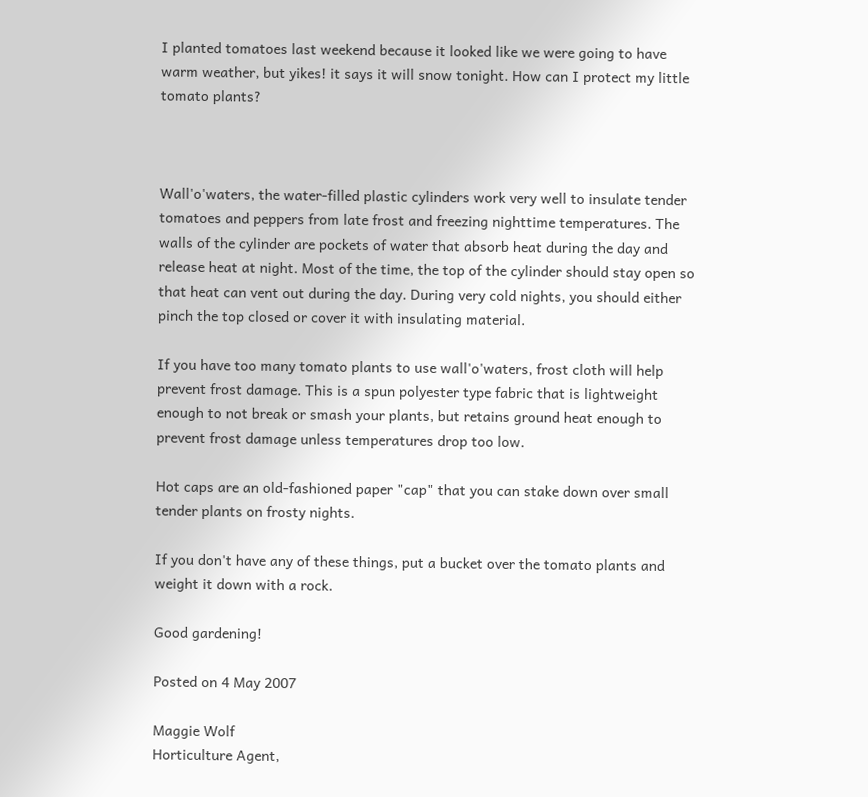I planted tomatoes last weekend because it looked like we were going to have warm weather, but yikes! it says it will snow tonight. How can I protect my little tomato plants?



Wall'o'waters, the water-filled plastic cylinders work very well to insulate tender tomatoes and peppers from late frost and freezing nighttime temperatures. The walls of the cylinder are pockets of water that absorb heat during the day and release heat at night. Most of the time, the top of the cylinder should stay open so that heat can vent out during the day. During very cold nights, you should either pinch the top closed or cover it with insulating material.

If you have too many tomato plants to use wall'o'waters, frost cloth will help prevent frost damage. This is a spun polyester type fabric that is lightweight enough to not break or smash your plants, but retains ground heat enough to prevent frost damage unless temperatures drop too low.

Hot caps are an old-fashioned paper "cap" that you can stake down over small tender plants on frosty nights.

If you don't have any of these things, put a bucket over the tomato plants and weight it down with a rock.

Good gardening!

Posted on 4 May 2007

Maggie Wolf
Horticulture Agent,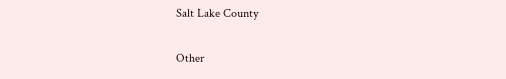Salt Lake County

Other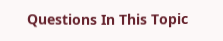Questions In This Topic